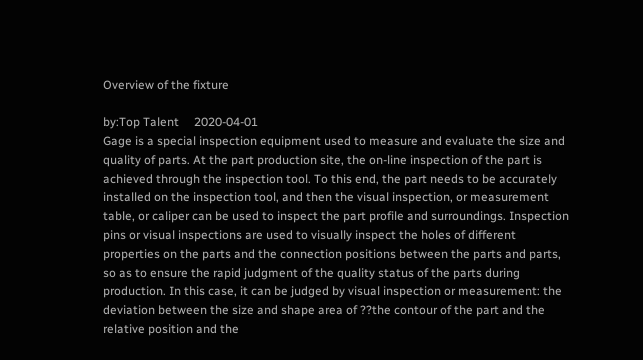Overview of the fixture

by:Top Talent     2020-04-01
Gage is a special inspection equipment used to measure and evaluate the size and quality of parts. At the part production site, the on-line inspection of the part is achieved through the inspection tool. To this end, the part needs to be accurately installed on the inspection tool, and then the visual inspection, or measurement table, or caliper can be used to inspect the part profile and surroundings. Inspection pins or visual inspections are used to visually inspect the holes of different properties on the parts and the connection positions between the parts and parts, so as to ensure the rapid judgment of the quality status of the parts during production. In this case, it can be judged by visual inspection or measurement: the deviation between the size and shape area of ??the contour of the part and the relative position and the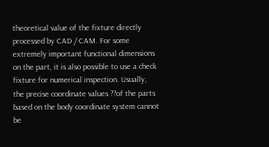theoretical value of the fixture directly processed by CAD / CAM. For some extremely important functional dimensions on the part, it is also possible to use a check fixture for numerical inspection. Usually, the precise coordinate values ??of the parts based on the body coordinate system cannot be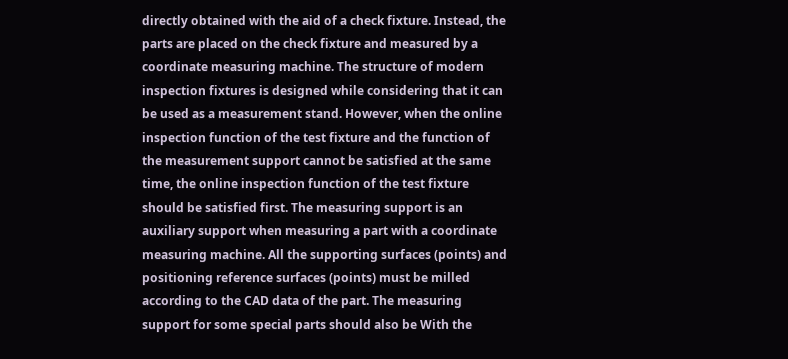directly obtained with the aid of a check fixture. Instead, the parts are placed on the check fixture and measured by a coordinate measuring machine. The structure of modern inspection fixtures is designed while considering that it can be used as a measurement stand. However, when the online inspection function of the test fixture and the function of the measurement support cannot be satisfied at the same time, the online inspection function of the test fixture should be satisfied first. The measuring support is an auxiliary support when measuring a part with a coordinate measuring machine. All the supporting surfaces (points) and positioning reference surfaces (points) must be milled according to the CAD data of the part. The measuring support for some special parts should also be With the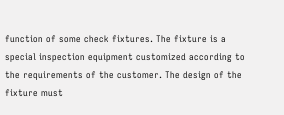function of some check fixtures. The fixture is a special inspection equipment customized according to the requirements of the customer. The design of the fixture must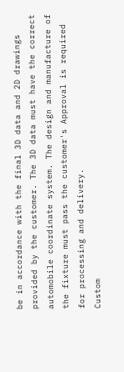be in accordance with the final 3D data and 2D drawings provided by the customer. The 3D data must have the correct automobile coordinate system. The design and manufacture of the fixture must pass the customer's Approval is required for processing and delivery.
Custom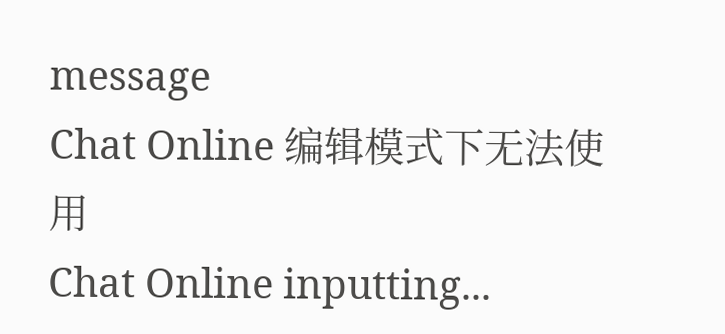message
Chat Online 编辑模式下无法使用
Chat Online inputting...